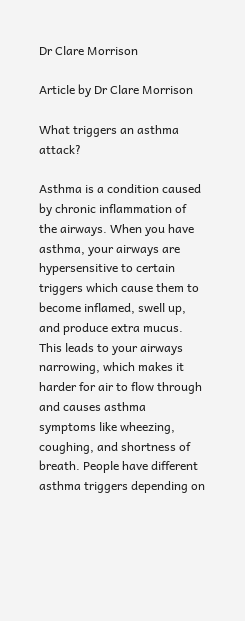Dr Clare Morrison

Article by Dr Clare Morrison

What triggers an asthma attack?

Asthma is a condition caused by chronic inflammation of the airways. When you have asthma, your airways are hypersensitive to certain triggers which cause them to become inflamed, swell up, and produce extra mucus. This leads to your airways narrowing, which makes it harder for air to flow through and causes asthma symptoms like wheezing, coughing, and shortness of breath. People have different asthma triggers depending on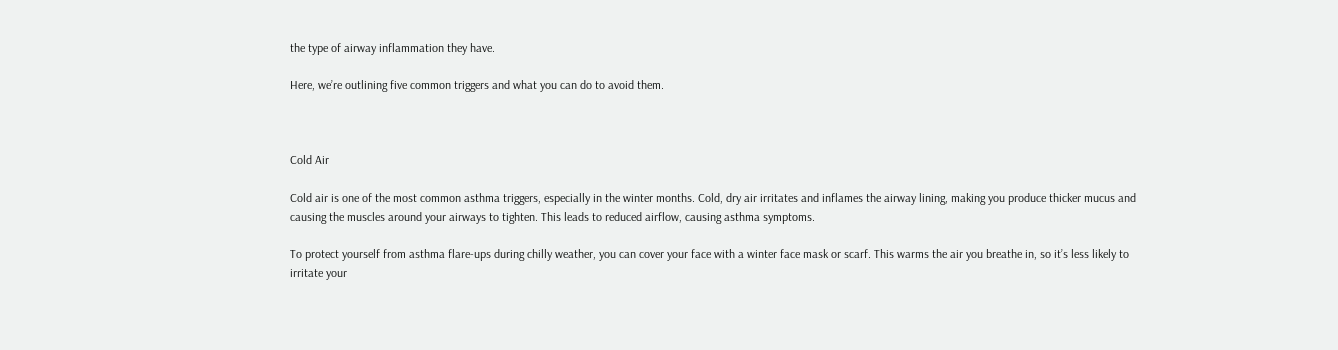the type of airway inflammation they have.

Here, we’re outlining five common triggers and what you can do to avoid them.



Cold Air

Cold air is one of the most common asthma triggers, especially in the winter months. Cold, dry air irritates and inflames the airway lining, making you produce thicker mucus and causing the muscles around your airways to tighten. This leads to reduced airflow, causing asthma symptoms.

To protect yourself from asthma flare-ups during chilly weather, you can cover your face with a winter face mask or scarf. This warms the air you breathe in, so it’s less likely to irritate your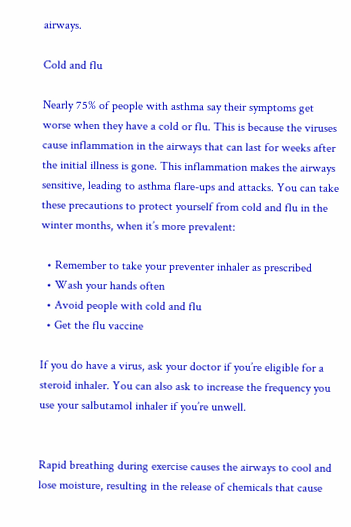airways.

Cold and flu

Nearly 75% of people with asthma say their symptoms get worse when they have a cold or flu. This is because the viruses cause inflammation in the airways that can last for weeks after the initial illness is gone. This inflammation makes the airways sensitive, leading to asthma flare-ups and attacks. You can take these precautions to protect yourself from cold and flu in the winter months, when it’s more prevalent:

  • Remember to take your preventer inhaler as prescribed
  • Wash your hands often
  • Avoid people with cold and flu
  • Get the flu vaccine

If you do have a virus, ask your doctor if you’re eligible for a steroid inhaler. You can also ask to increase the frequency you use your salbutamol inhaler if you’re unwell.


Rapid breathing during exercise causes the airways to cool and lose moisture, resulting in the release of chemicals that cause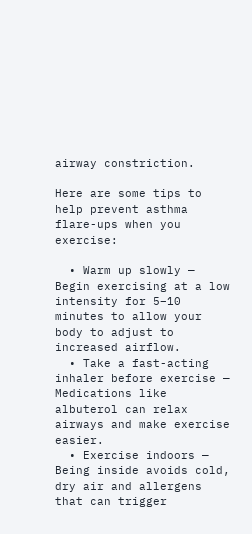airway constriction.

Here are some tips to help prevent asthma flare-ups when you exercise:

  • Warm up slowly — Begin exercising at a low intensity for 5–10 minutes to allow your body to adjust to increased airflow.
  • Take a fast-acting inhaler before exercise — Medications like albuterol can relax airways and make exercise easier.
  • Exercise indoors — Being inside avoids cold, dry air and allergens that can trigger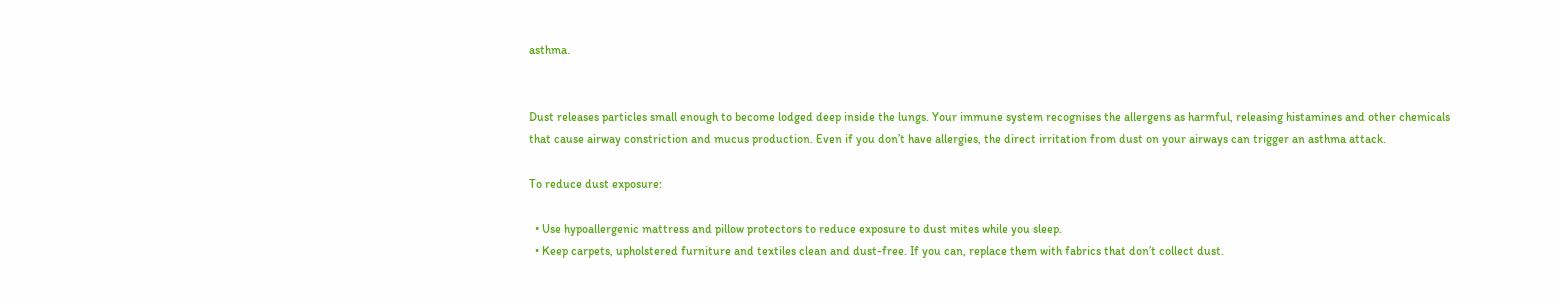asthma.


Dust releases particles small enough to become lodged deep inside the lungs. Your immune system recognises the allergens as harmful, releasing histamines and other chemicals that cause airway constriction and mucus production. Even if you don’t have allergies, the direct irritation from dust on your airways can trigger an asthma attack.

To reduce dust exposure:

  • Use hypoallergenic mattress and pillow protectors to reduce exposure to dust mites while you sleep.
  • Keep carpets, upholstered furniture and textiles clean and dust-free. If you can, replace them with fabrics that don’t collect dust.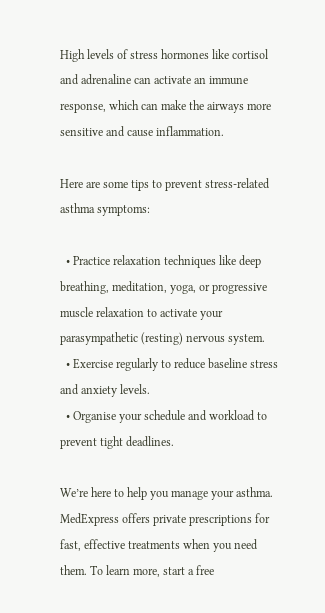High levels of stress hormones like cortisol and adrenaline can activate an immune response, which can make the airways more sensitive and cause inflammation.

Here are some tips to prevent stress-related asthma symptoms:

  • Practice relaxation techniques like deep breathing, meditation, yoga, or progressive muscle relaxation to activate your parasympathetic (resting) nervous system.
  • Exercise regularly to reduce baseline stress and anxiety levels.
  • Organise your schedule and workload to prevent tight deadlines.

We’re here to help you manage your asthma. MedExpress offers private prescriptions for fast, effective treatments when you need them. To learn more, start a free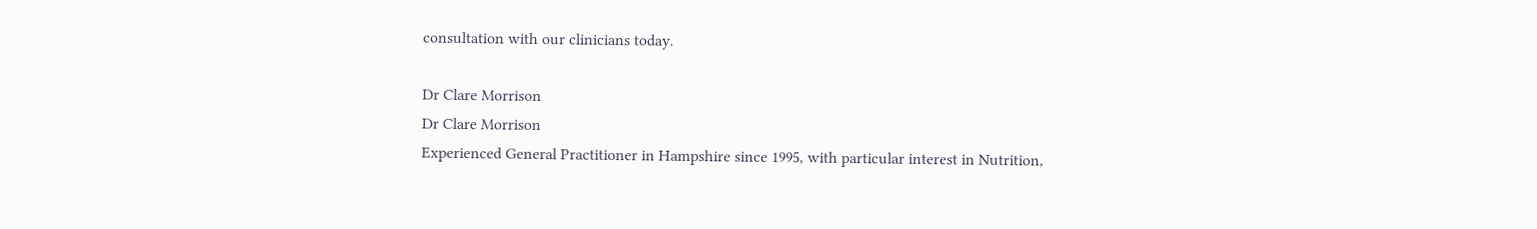consultation with our clinicians today.

Dr Clare Morrison
Dr Clare Morrison
Experienced General Practitioner in Hampshire since 1995, with particular interest in Nutrition,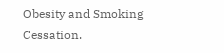Obesity and Smoking Cessation.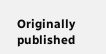Originally published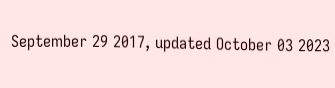September 29 2017, updated October 03 2023